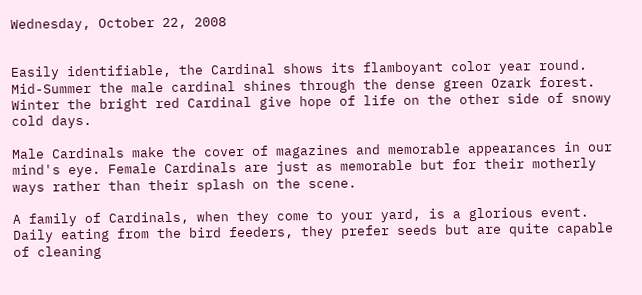Wednesday, October 22, 2008


Easily identifiable, the Cardinal shows its flamboyant color year round. Mid-Summer the male cardinal shines through the dense green Ozark forest. Winter the bright red Cardinal give hope of life on the other side of snowy cold days.

Male Cardinals make the cover of magazines and memorable appearances in our mind's eye. Female Cardinals are just as memorable but for their motherly ways rather than their splash on the scene.

A family of Cardinals, when they come to your yard, is a glorious event. Daily eating from the bird feeders, they prefer seeds but are quite capable of cleaning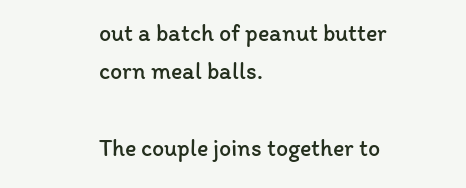out a batch of peanut butter corn meal balls.

The couple joins together to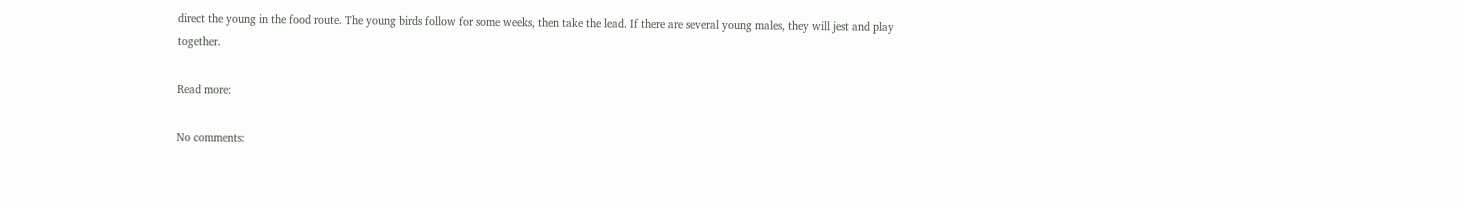direct the young in the food route. The young birds follow for some weeks, then take the lead. If there are several young males, they will jest and play together.

Read more:

No comments: